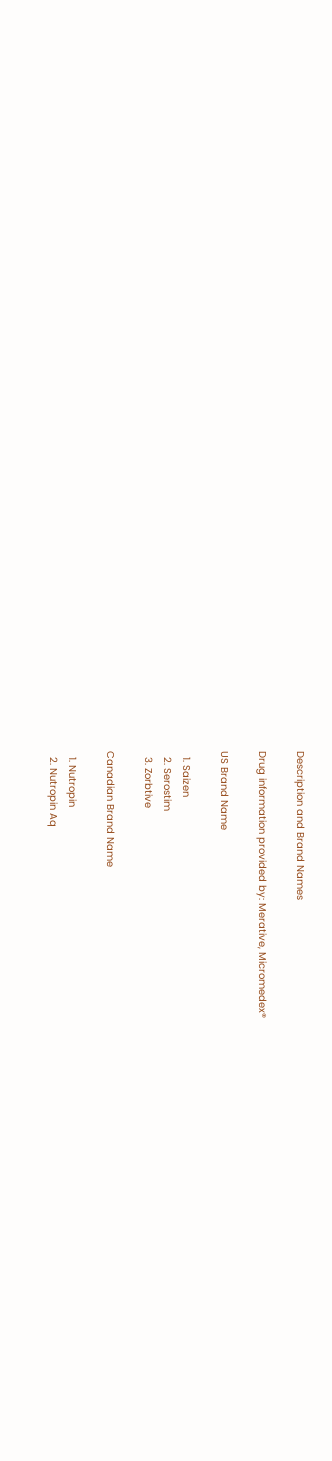Description and Brand Names

Drug information provided by: Merative, Micromedex®

US Brand Name

  1. Saizen
  2. Serostim
  3. Zorbtive

Canadian Brand Name

  1. Nutropin
  2. Nutropin Aq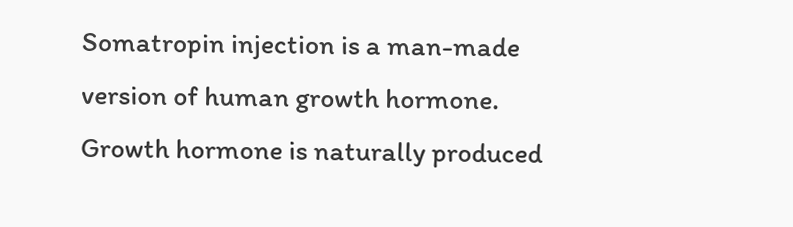Somatropin injection is a man-made version of human growth hormone. Growth hormone is naturally produced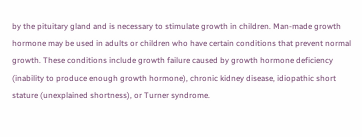by the pituitary gland and is necessary to stimulate growth in children. Man-made growth hormone may be used in adults or children who have certain conditions that prevent normal growth. These conditions include growth failure caused by growth hormone deficiency (inability to produce enough growth hormone), chronic kidney disease, idiopathic short stature (unexplained shortness), or Turner syndrome.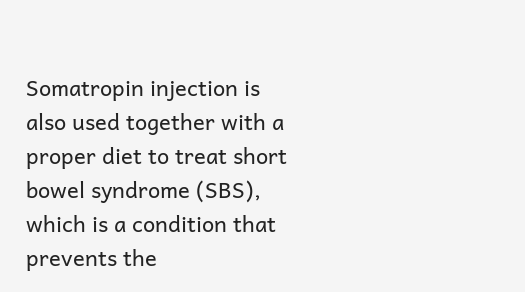Somatropin injection is also used together with a proper diet to treat short bowel syndrome (SBS), which is a condition that prevents the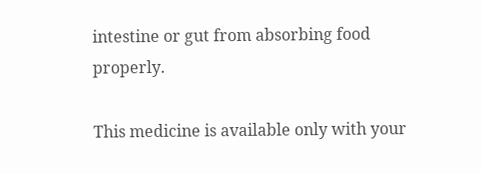intestine or gut from absorbing food properly.

This medicine is available only with your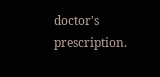doctor's prescription.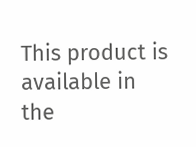This product is available in the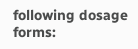following dosage forms: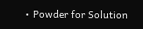• Powder for Solution